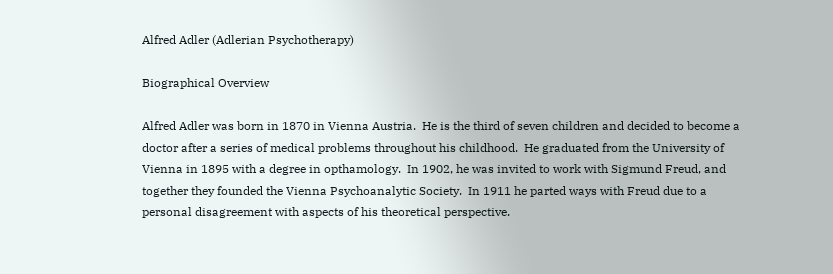Alfred Adler (Adlerian Psychotherapy)

Biographical Overview

Alfred Adler was born in 1870 in Vienna Austria.  He is the third of seven children and decided to become a doctor after a series of medical problems throughout his childhood.  He graduated from the University of Vienna in 1895 with a degree in opthamology.  In 1902, he was invited to work with Sigmund Freud, and together they founded the Vienna Psychoanalytic Society.  In 1911 he parted ways with Freud due to a personal disagreement with aspects of his theoretical perspective.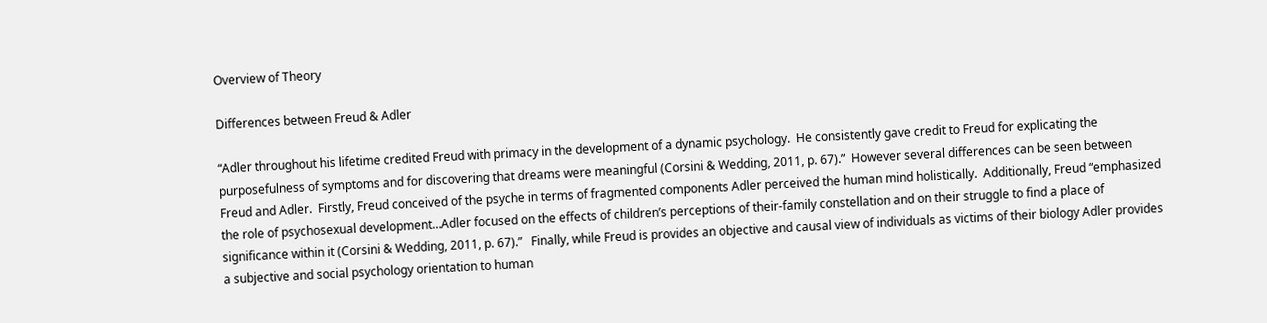Overview of Theory

Differences between Freud & Adler

“Adler throughout his lifetime credited Freud with primacy in the development of a dynamic psychology.  He consistently gave credit to Freud for explicating the purposefulness of symptoms and for discovering that dreams were meaningful (Corsini & Wedding, 2011, p. 67).”  However several differences can be seen between Freud and Adler.  Firstly, Freud conceived of the psyche in terms of fragmented components Adler perceived the human mind holistically.  Additionally, Freud “emphasized the role of psychosexual development…Adler focused on the effects of children’s perceptions of their-family constellation and on their struggle to find a place of significance within it (Corsini & Wedding, 2011, p. 67).”   Finally, while Freud is provides an objective and causal view of individuals as victims of their biology Adler provides a subjective and social psychology orientation to human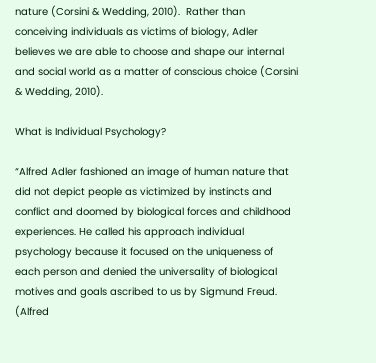nature (Corsini & Wedding, 2010).  Rather than conceiving individuals as victims of biology, Adler believes we are able to choose and shape our internal and social world as a matter of conscious choice (Corsini & Wedding, 2010).

What is Individual Psychology?

“Alfred Adler fashioned an image of human nature that did not depict people as victimized by instincts and conflict and doomed by biological forces and childhood experiences. He called his approach individual psychology because it focused on the uniqueness of each person and denied the universality of biological motives and goals ascribed to us by Sigmund Freud. (Alfred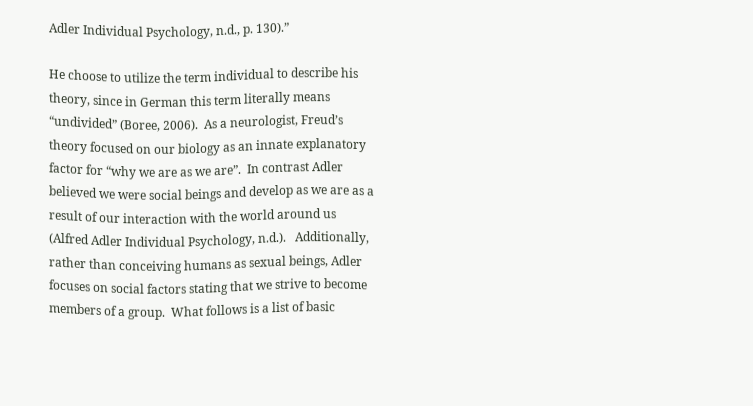Adler Individual Psychology, n.d., p. 130).”

He choose to utilize the term individual to describe his theory, since in German this term literally means “undivided” (Boree, 2006).  As a neurologist, Freud’s theory focused on our biology as an innate explanatory factor for “why we are as we are”.  In contrast Adler believed we were social beings and develop as we are as a result of our interaction with the world around us (Alfred Adler Individual Psychology, n.d.).   Additionally, rather than conceiving humans as sexual beings, Adler focuses on social factors stating that we strive to become members of a group.  What follows is a list of basic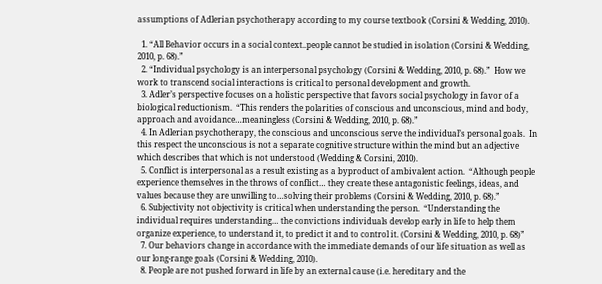assumptions of Adlerian psychotherapy according to my course textbook (Corsini & Wedding, 2010).

  1. “All Behavior occurs in a social context..people cannot be studied in isolation (Corsini & Wedding, 2010, p. 68).”
  2. “Individual psychology is an interpersonal psychology (Corsini & Wedding, 2010, p. 68).”  How we work to transcend social interactions is critical to personal development and growth.
  3. Adler’s perspective focuses on a holistic perspective that favors social psychology in favor of a biological reductionism.  “This renders the polarities of conscious and unconscious, mind and body, approach and avoidance…meaningless (Corsini & Wedding, 2010, p. 68).”
  4. In Adlerian psychotherapy, the conscious and unconscious serve the individual’s personal goals.  In this respect the unconscious is not a separate cognitive structure within the mind but an adjective which describes that which is not understood (Wedding & Corsini, 2010).
  5. Conflict is interpersonal as a result existing as a byproduct of ambivalent action.  “Although people experience themselves in the throws of conflict… they create these antagonistic feelings, ideas, and values because they are unwilling to…solving their problems (Corsini & Wedding, 2010, p. 68).”
  6. Subjectivity not objectivity is critical when understanding the person.  “Understanding the individual requires understanding… the convictions individuals develop early in life to help them organize experience, to understand it, to predict it and to control it. (Corsini & Wedding, 2010, p. 68)”
  7. Our behaviors change in accordance with the immediate demands of our life situation as well as our long-range goals (Corsini & Wedding, 2010).
  8. People are not pushed forward in life by an external cause (i.e. hereditary and the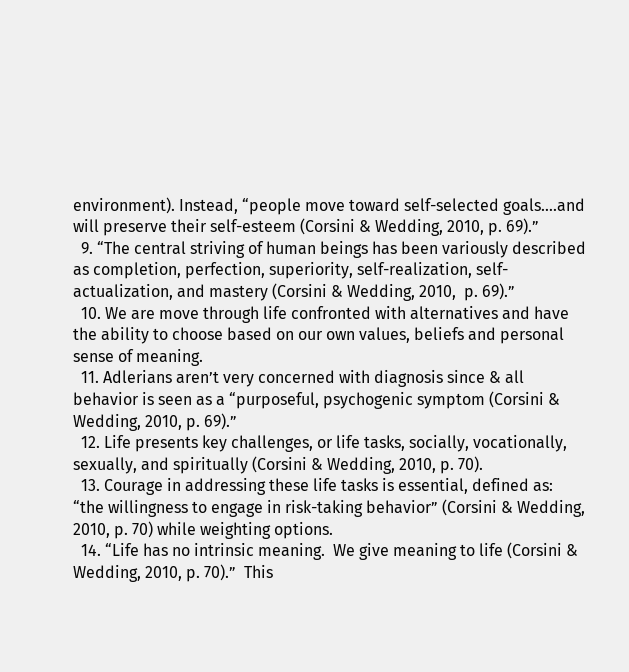environment). Instead, “people move toward self-selected goals….and will preserve their self-esteem (Corsini & Wedding, 2010, p. 69).”
  9. “The central striving of human beings has been variously described as completion, perfection, superiority, self-realization, self-actualization, and mastery (Corsini & Wedding, 2010,  p. 69).”
  10. We are move through life confronted with alternatives and have the ability to choose based on our own values, beliefs and personal sense of meaning.
  11. Adlerians aren’t very concerned with diagnosis since & all behavior is seen as a “purposeful, psychogenic symptom (Corsini & Wedding, 2010, p. 69).”
  12. Life presents key challenges, or life tasks, socially, vocationally, sexually, and spiritually (Corsini & Wedding, 2010, p. 70).
  13. Courage in addressing these life tasks is essential, defined as: “the willingness to engage in risk-taking behavior” (Corsini & Wedding, 2010, p. 70) while weighting options.
  14. “Life has no intrinsic meaning.  We give meaning to life (Corsini & Wedding, 2010, p. 70).”  This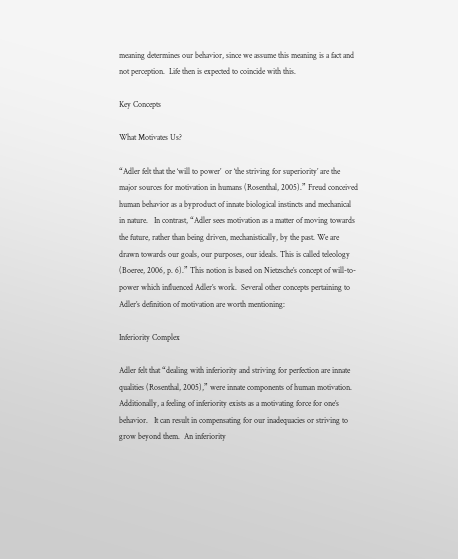meaning determines our behavior, since we assume this meaning is a fact and not perception.  Life then is expected to coincide with this.

Key Concepts

What Motivates Us?

“Adler felt that the ‘will to power’  or ‘the striving for superiority’ are the major sources for motivation in humans (Rosenthal, 2005).” Freud conceived human behavior as a byproduct of innate biological instincts and mechanical in nature.   In contrast, “Adler sees motivation as a matter of moving towards the future, rather than being driven, mechanistically, by the past. We are drawn towards our goals, our purposes, our ideals. This is called teleology (Boeree, 2006, p. 6).” This notion is based on Nietzsche’s concept of will-to-power which influenced Adler’s work.  Several other concepts pertaining to Adler’s definition of motivation are worth mentioning:

Inferiority Complex

Adler felt that “dealing with inferiority and striving for perfection are innate qualities (Rosenthal, 2005),” were innate components of human motivation.  Additionally, a feeling of inferiority exists as a motivating force for one’s behavior.   It can result in compensating for our inadequacies or striving to grow beyond them.  An inferiority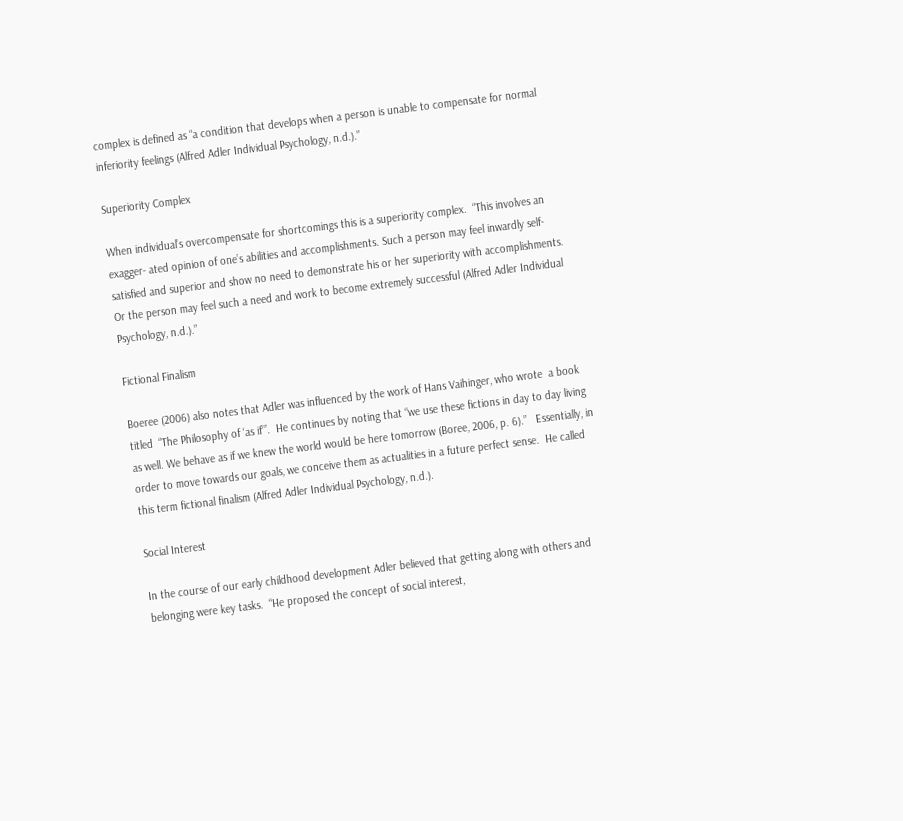complex is defined as “a condition that develops when a person is unable to compensate for normal inferiority feelings (Alfred Adler Individual Psychology, n.d.).”

Superiority Complex

When individual’s overcompensate for shortcomings this is a superiority complex.  “This involves an exagger- ated opinion of one’s abilities and accomplishments. Such a person may feel inwardly self-satisfied and superior and show no need to demonstrate his or her superiority with accomplishments. Or the person may feel such a need and work to become extremely successful (Alfred Adler Individual Psychology, n.d.).”

Fictional Finalism

Boeree (2006) also notes that Adler was influenced by the work of Hans Vaihinger, who wrote  a book titled  “The Philosophy of ‘as if'”.  He continues by noting that “we use these fictions in day to day living as well. We behave as if we knew the world would be here tomorrow (Boree, 2006, p. 6).”   Essentially, in order to move towards our goals, we conceive them as actualities in a future perfect sense.  He called this term fictional finalism (Alfred Adler Individual Psychology, n.d.).

Social Interest

In the course of our early childhood development Adler believed that getting along with others and belonging were key tasks.  “He proposed the concept of social interest,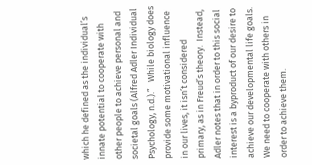which he defined as the individual’s innate potential to cooperate with other people to achieve personal and societal goals (Alfred Adler Individual Psychology, n.d.).”   While biology does provide some motivational influence in our lives, it isn’t considered primary, as in Freud’s theory.  Instead, Adler notes that in order to this social interest is a byproduct of our desire to achieve our developmental life goals.  We need to cooperate with others in order to achieve them.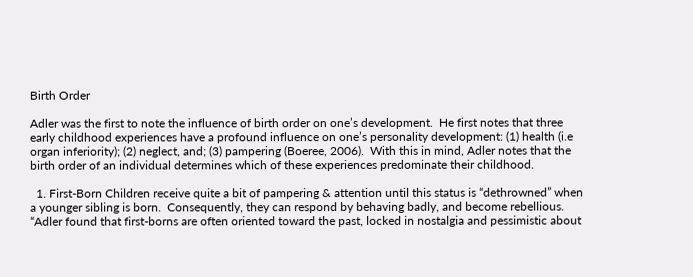Birth Order

Adler was the first to note the influence of birth order on one’s development.  He first notes that three early childhood experiences have a profound influence on one’s personality development: (1) health (i.e organ inferiority); (2) neglect, and; (3) pampering (Boeree, 2006).  With this in mind, Adler notes that the birth order of an individual determines which of these experiences predominate their childhood.

  1. First-Born Children receive quite a bit of pampering & attention until this status is “dethrowned” when a younger sibling is born.  Consequently, they can respond by behaving badly, and become rebellious. “Adler found that first-borns are often oriented toward the past, locked in nostalgia and pessimistic about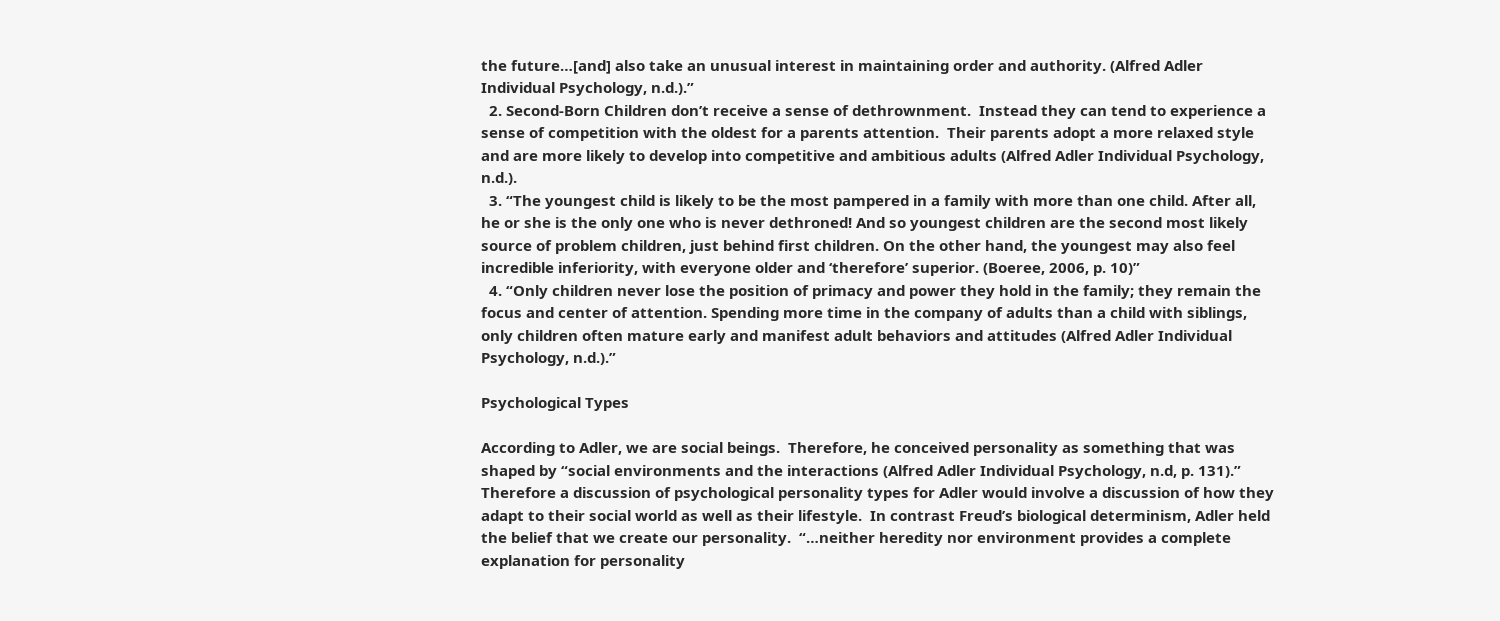the future…[and] also take an unusual interest in maintaining order and authority. (Alfred Adler Individual Psychology, n.d.).”
  2. Second-Born Children don’t receive a sense of dethrownment.  Instead they can tend to experience a sense of competition with the oldest for a parents attention.  Their parents adopt a more relaxed style and are more likely to develop into competitive and ambitious adults (Alfred Adler Individual Psychology, n.d.).
  3. “The youngest child is likely to be the most pampered in a family with more than one child. After all, he or she is the only one who is never dethroned! And so youngest children are the second most likely source of problem children, just behind first children. On the other hand, the youngest may also feel incredible inferiority, with everyone older and ‘therefore’ superior. (Boeree, 2006, p. 10)”
  4. “Only children never lose the position of primacy and power they hold in the family; they remain the focus and center of attention. Spending more time in the company of adults than a child with siblings, only children often mature early and manifest adult behaviors and attitudes (Alfred Adler Individual Psychology, n.d.).”

Psychological Types

According to Adler, we are social beings.  Therefore, he conceived personality as something that was shaped by “social environments and the interactions (Alfred Adler Individual Psychology, n.d, p. 131).”  Therefore a discussion of psychological personality types for Adler would involve a discussion of how they adapt to their social world as well as their lifestyle.  In contrast Freud’s biological determinism, Adler held the belief that we create our personality.  “…neither heredity nor environment provides a complete explanation for personality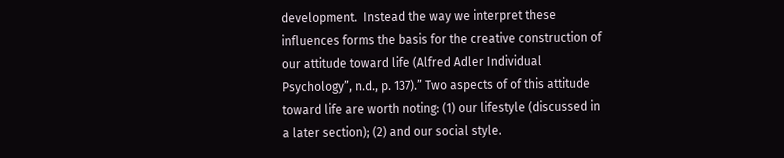development.  Instead the way we interpret these influences forms the basis for the creative construction of our attitude toward life (Alfred Adler Individual Psychology”, n.d., p. 137).” Two aspects of of this attitude toward life are worth noting: (1) our lifestyle (discussed in a later section); (2) and our social style.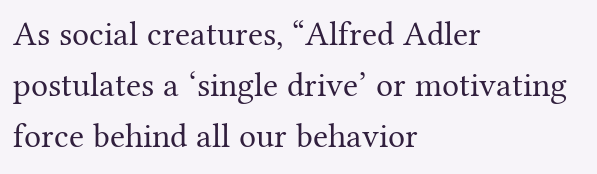As social creatures, “Alfred Adler postulates a ‘single drive’ or motivating force behind all our behavior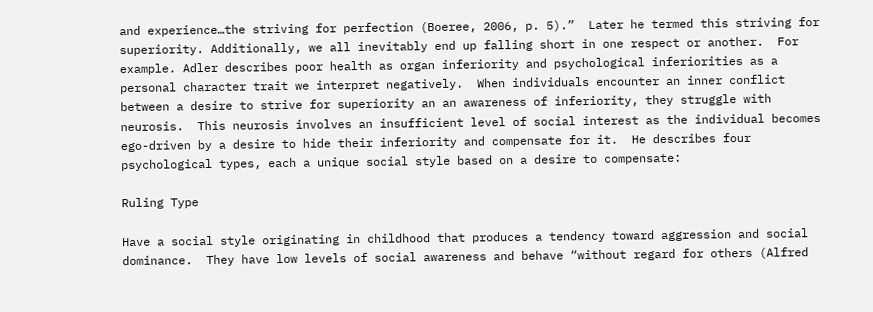and experience…the striving for perfection (Boeree, 2006, p. 5).”  Later he termed this striving for superiority. Additionally, we all inevitably end up falling short in one respect or another.  For example. Adler describes poor health as organ inferiority and psychological inferiorities as a personal character trait we interpret negatively.  When individuals encounter an inner conflict between a desire to strive for superiority an an awareness of inferiority, they struggle with neurosis.  This neurosis involves an insufficient level of social interest as the individual becomes ego-driven by a desire to hide their inferiority and compensate for it.  He describes four psychological types, each a unique social style based on a desire to compensate:

Ruling Type

Have a social style originating in childhood that produces a tendency toward aggression and social dominance.  They have low levels of social awareness and behave “without regard for others (Alfred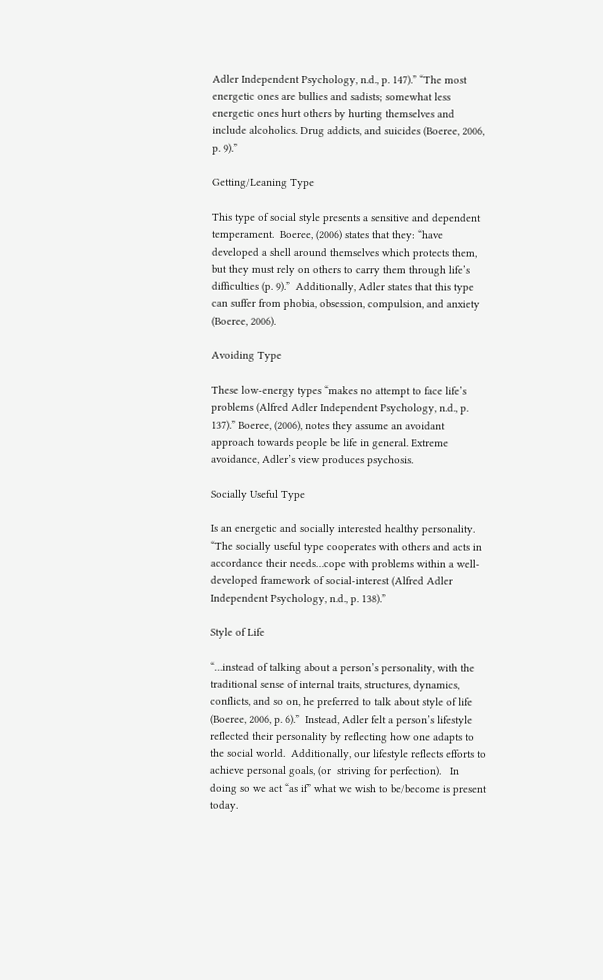Adler Independent Psychology, n.d., p. 147).” “The most energetic ones are bullies and sadists; somewhat less energetic ones hurt others by hurting themselves and include alcoholics. Drug addicts, and suicides (Boeree, 2006, p. 9).”

Getting/Leaning Type

This type of social style presents a sensitive and dependent temperament.  Boeree, (2006) states that they: “have developed a shell around themselves which protects them, but they must rely on others to carry them through life’s difficulties (p. 9).”  Additionally, Adler states that this type can suffer from phobia, obsession, compulsion, and anxiety (Boeree, 2006).

Avoiding Type

These low-energy types “makes no attempt to face life’s problems (Alfred Adler Independent Psychology, n.d., p. 137).” Boeree, (2006), notes they assume an avoidant approach towards people be life in general. Extreme avoidance, Adler’s view produces psychosis.

Socially Useful Type

Is an energetic and socially interested healthy personality.  “The socially useful type cooperates with others and acts in accordance their needs…cope with problems within a well-developed framework of social-interest (Alfred Adler Independent Psychology, n.d., p. 138).”

Style of Life

“…instead of talking about a person’s personality, with the traditional sense of internal traits, structures, dynamics, conflicts, and so on, he preferred to talk about style of life (Boeree, 2006, p. 6).”  Instead, Adler felt a person’s lifestyle reflected their personality by reflecting how one adapts to the social world.  Additionally, our lifestyle reflects efforts to achieve personal goals, (or  striving for perfection).   In doing so we act “as if” what we wish to be/become is present today.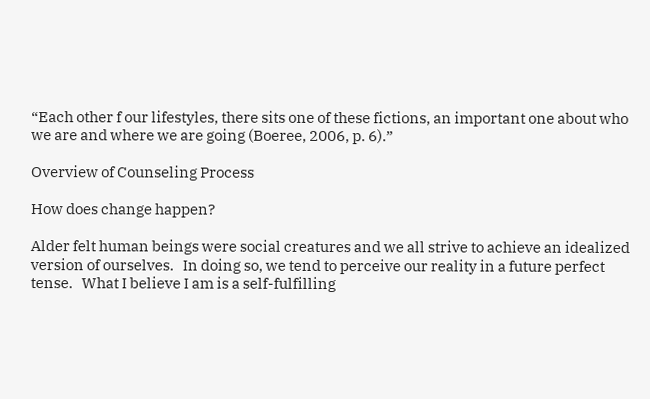“Each other f our lifestyles, there sits one of these fictions, an important one about who we are and where we are going (Boeree, 2006, p. 6).”

Overview of Counseling Process

How does change happen?

Alder felt human beings were social creatures and we all strive to achieve an idealized version of ourselves.   In doing so, we tend to perceive our reality in a future perfect tense.   What I believe I am is a self-fulfilling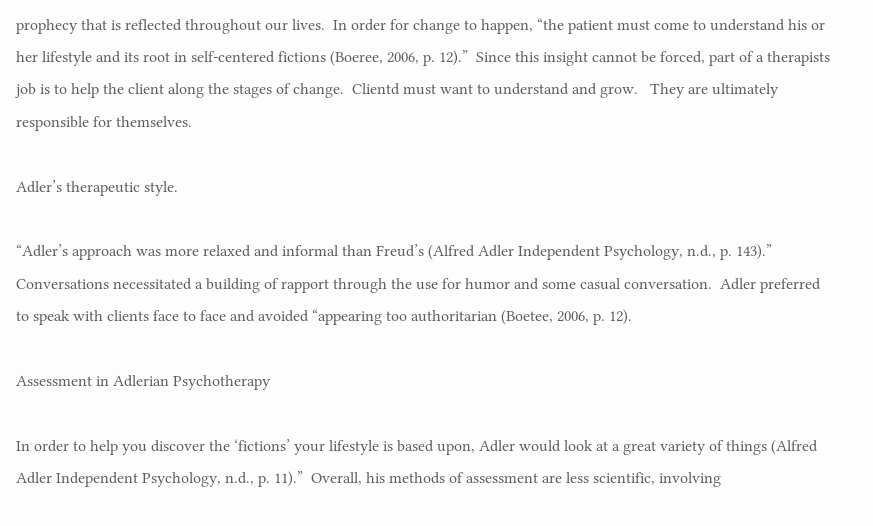prophecy that is reflected throughout our lives.  In order for change to happen, “the patient must come to understand his or her lifestyle and its root in self-centered fictions (Boeree, 2006, p. 12).”  Since this insight cannot be forced, part of a therapists job is to help the client along the stages of change.  Clientd must want to understand and grow.   They are ultimately responsible for themselves.

Adler’s therapeutic style.

“Adler’s approach was more relaxed and informal than Freud’s (Alfred Adler Independent Psychology, n.d., p. 143).”   Conversations necessitated a building of rapport through the use for humor and some casual conversation.  Adler preferred to speak with clients face to face and avoided “appearing too authoritarian (Boetee, 2006, p. 12).

Assessment in Adlerian Psychotherapy

In order to help you discover the ‘fictions’ your lifestyle is based upon, Adler would look at a great variety of things (Alfred Adler Independent Psychology, n.d., p. 11).”  Overall, his methods of assessment are less scientific, involving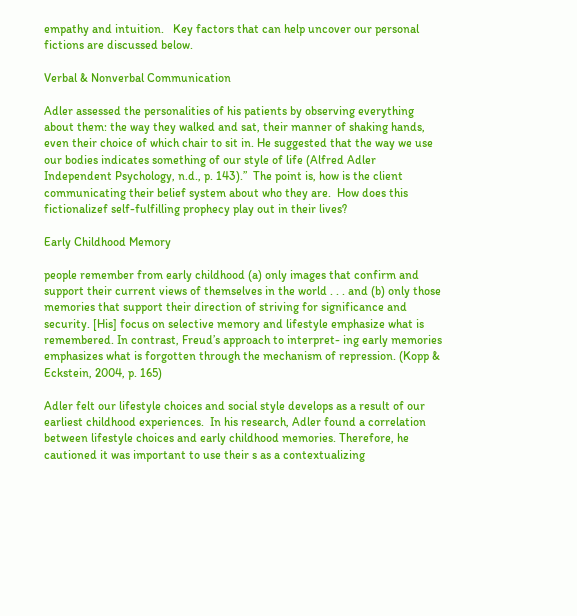empathy and intuition.   Key factors that can help uncover our personal fictions are discussed below.

Verbal & Nonverbal Communication

Adler assessed the personalities of his patients by observing everything about them: the way they walked and sat, their manner of shaking hands, even their choice of which chair to sit in. He suggested that the way we use our bodies indicates something of our style of life (Alfred Adler Independent Psychology, n.d., p. 143).”  The point is, how is the client communicating their belief system about who they are.  How does this fictionalizef self-fulfilling prophecy play out in their lives?

Early Childhood Memory

people remember from early childhood (a) only images that confirm and support their current views of themselves in the world . . . and (b) only those memories that support their direction of striving for significance and security. [His] focus on selective memory and lifestyle emphasize what is remembered. In contrast, Freud’s approach to interpret- ing early memories emphasizes what is forgotten through the mechanism of repression. (Kopp & Eckstein, 2004, p. 165)

Adler felt our lifestyle choices and social style develops as a result of our earliest childhood experiences.  In his research, Adler found a correlation between lifestyle choices and early childhood memories. Therefore, he cautioned it was important to use their s as a contextualizing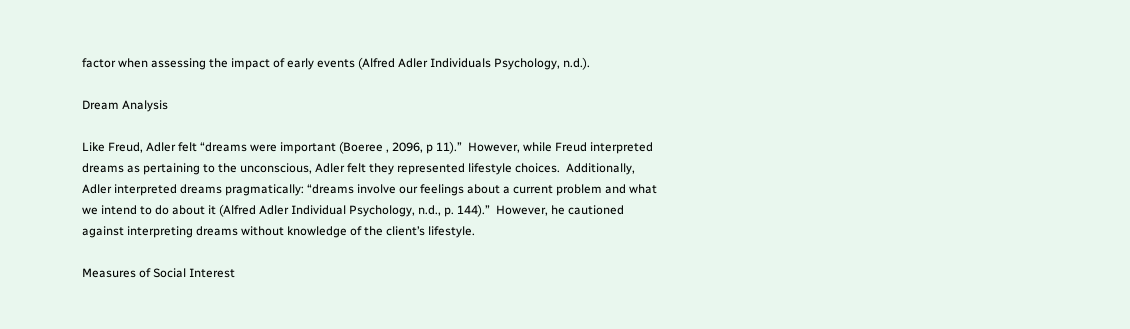factor when assessing the impact of early events (Alfred Adler Individuals Psychology, n.d.).

Dream Analysis

Like Freud, Adler felt “dreams were important (Boeree , 2096, p 11).”  However, while Freud interpreted dreams as pertaining to the unconscious, Adler felt they represented lifestyle choices.  Additionally, Adler interpreted dreams pragmatically: “dreams involve our feelings about a current problem and what we intend to do about it (Alfred Adler Individual Psychology, n.d., p. 144).”  However, he cautioned against interpreting dreams without knowledge of the client’s lifestyle.

Measures of Social Interest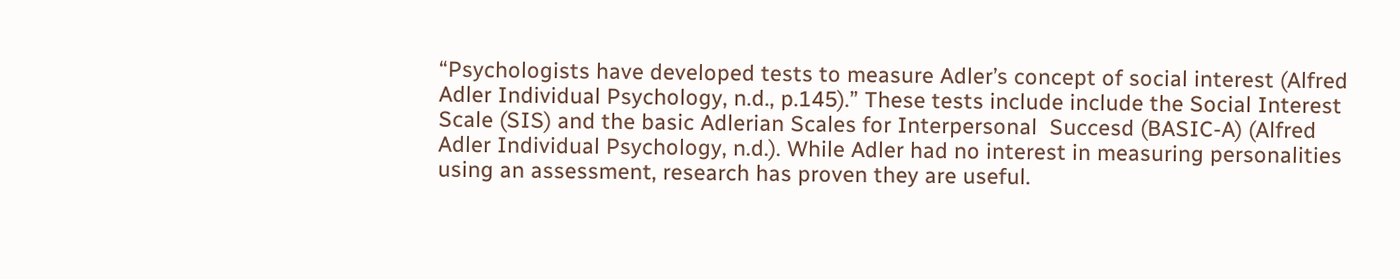“Psychologists have developed tests to measure Adler’s concept of social interest (Alfred Adler Individual Psychology, n.d., p.145).” These tests include include the Social Interest Scale (SIS) and the basic Adlerian Scales for Interpersonal  Succesd (BASIC-A) (Alfred Adler Individual Psychology, n.d.). While Adler had no interest in measuring personalities using an assessment, research has proven they are useful.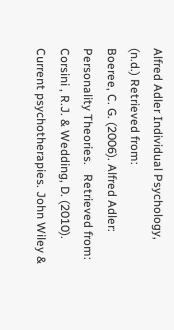Alfred Adler Individual Psychology, (n.d.) Retrieved from:
Boeree, C. G. (2006). Alfred Adler:  Personality Theories.   Retrieved from:
Corsini , R.J. & Wedding, D. (2010). Current psychotherapies. John Wiley &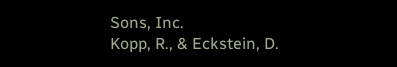Sons, Inc.
Kopp, R., & Eckstein, D.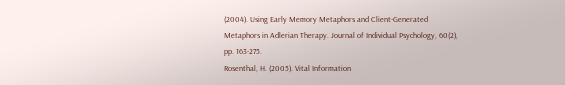(2004). Using Early Memory Metaphors and Client-Generated Metaphors in Adlerian Therapy. Journal of Individual Psychology, 60(2), pp. 163-275.
Rosenthal, H. (2005). Vital Information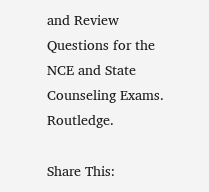and Review Questions for the NCE and State Counseling Exams. Routledge.

Share This: